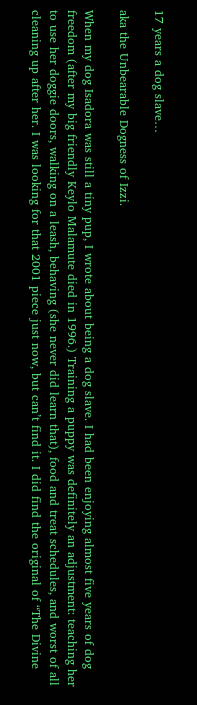17 years a dog slave…

aka the Unbearable Dogness of Izzi.

When my dog Isadora was still a tiny pup, I wrote about being a dog slave. I had been enjoying almost five years of dog freedom (after my big friendly Keylo Malamute died in 1996.) Training a puppy was definitely an adjustment: teaching her to use her doggie doors, walking on a leash, behaving (she never did learn that), food and treat schedules, and worst of all cleaning up after her. I was looking for that 2001 piece just now, but can’t find it. I did find the original of “The Divine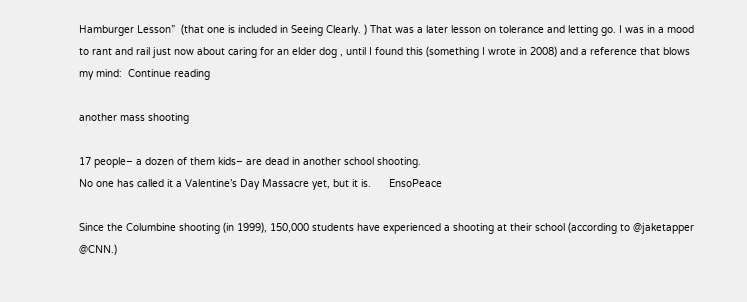Hamburger Lesson”  (that one is included in Seeing Clearly. ) That was a later lesson on tolerance and letting go. I was in a mood to rant and rail just now about caring for an elder dog , until I found this (something I wrote in 2008) and a reference that blows my mind:  Continue reading

another mass shooting

17 people– a dozen of them kids– are dead in another school shooting.
No one has called it a Valentine’s Day Massacre yet, but it is.      EnsoPeace

Since the Columbine shooting (in 1999), 150,000 students have experienced a shooting at their school (according to @jaketapper @CNN.)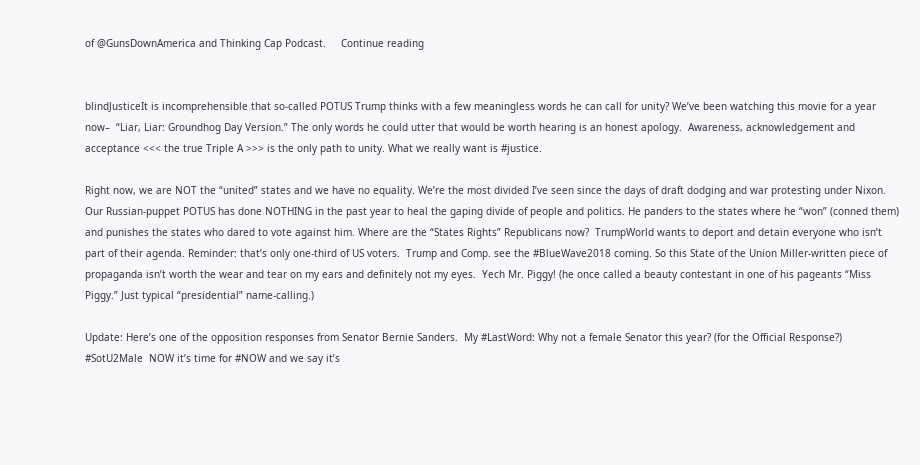of @GunsDownAmerica and Thinking Cap Podcast.     Continue reading


blindJusticeIt is incomprehensible that so-called POTUS Trump thinks with a few meaningless words he can call for unity? We’ve been watching this movie for a year now–  “Liar, Liar: Groundhog Day Version.” The only words he could utter that would be worth hearing is an honest apology.  Awareness, acknowledgement and acceptance <<< the true Triple A >>> is the only path to unity. What we really want is #justice.

Right now, we are NOT the “united” states and we have no equality. We’re the most divided I’ve seen since the days of draft dodging and war protesting under Nixon. Our Russian-puppet POTUS has done NOTHING in the past year to heal the gaping divide of people and politics. He panders to the states where he “won” (conned them) and punishes the states who dared to vote against him. Where are the “States Rights” Republicans now?  TrumpWorld wants to deport and detain everyone who isn’t part of their agenda. Reminder: that’s only one-third of US voters.  Trump and Comp. see the #BlueWave2018 coming. So this State of the Union Miller-written piece of propaganda isn’t worth the wear and tear on my ears and definitely not my eyes.  Yech Mr. Piggy! (he once called a beauty contestant in one of his pageants “Miss Piggy.” Just typical “presidential” name-calling.)

Update: Here’s one of the opposition responses from Senator Bernie Sanders.  My #LastWord: Why not a female Senator this year? (for the Official Response?) #SotU2Male  NOW it’s time for #NOW and we say it’s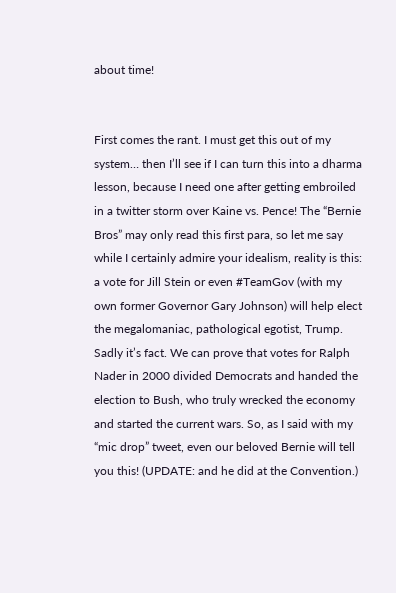about time!


First comes the rant. I must get this out of my system… then I’ll see if I can turn this into a dharma lesson, because I need one after getting embroiled in a twitter storm over Kaine vs. Pence! The “Bernie Bros” may only read this first para, so let me say while I certainly admire your idealism, reality is this: a vote for Jill Stein or even #TeamGov (with my own former Governor Gary Johnson) will help elect the megalomaniac, pathological egotist, Trump. Sadly it’s fact. We can prove that votes for Ralph Nader in 2000 divided Democrats and handed the election to Bush, who truly wrecked the economy and started the current wars. So, as I said with my “mic drop” tweet, even our beloved Bernie will tell you this! (UPDATE: and he did at the Convention.)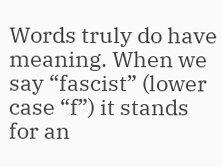Words truly do have meaning. When we say “fascist” (lower case “f”) it stands for an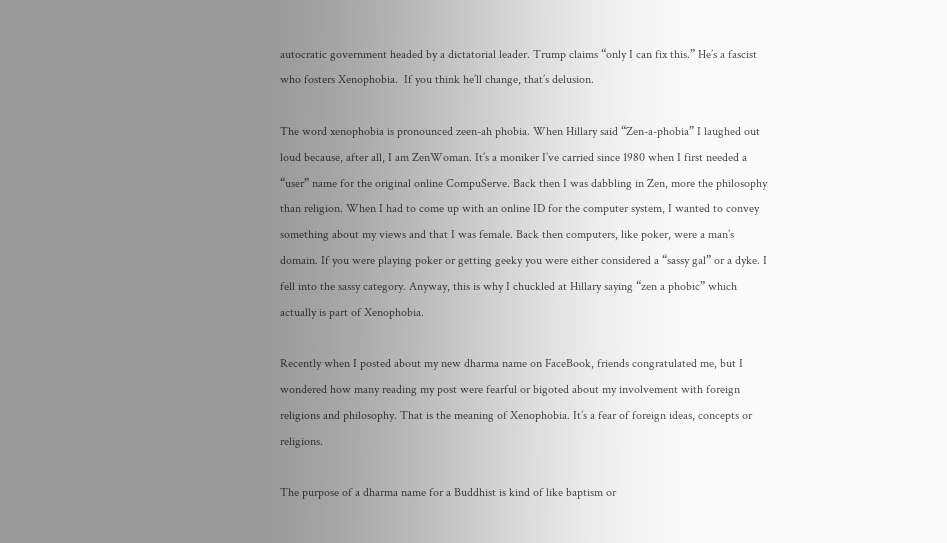autocratic government headed by a dictatorial leader. Trump claims “only I can fix this.” He’s a fascist who fosters Xenophobia.  If you think he’ll change, that’s delusion.

The word xenophobia is pronounced zeen-ah phobia. When Hillary said “Zen-a-phobia” I laughed out loud because, after all, I am ZenWoman. It’s a moniker I’ve carried since 1980 when I first needed a “user” name for the original online CompuServe. Back then I was dabbling in Zen, more the philosophy than religion. When I had to come up with an online ID for the computer system, I wanted to convey something about my views and that I was female. Back then computers, like poker, were a man’s domain. If you were playing poker or getting geeky you were either considered a “sassy gal” or a dyke. I fell into the sassy category. Anyway, this is why I chuckled at Hillary saying “zen a phobic” which actually is part of Xenophobia.

Recently when I posted about my new dharma name on FaceBook, friends congratulated me, but I wondered how many reading my post were fearful or bigoted about my involvement with foreign religions and philosophy. That is the meaning of Xenophobia. It’s a fear of foreign ideas, concepts or religions.

The purpose of a dharma name for a Buddhist is kind of like baptism or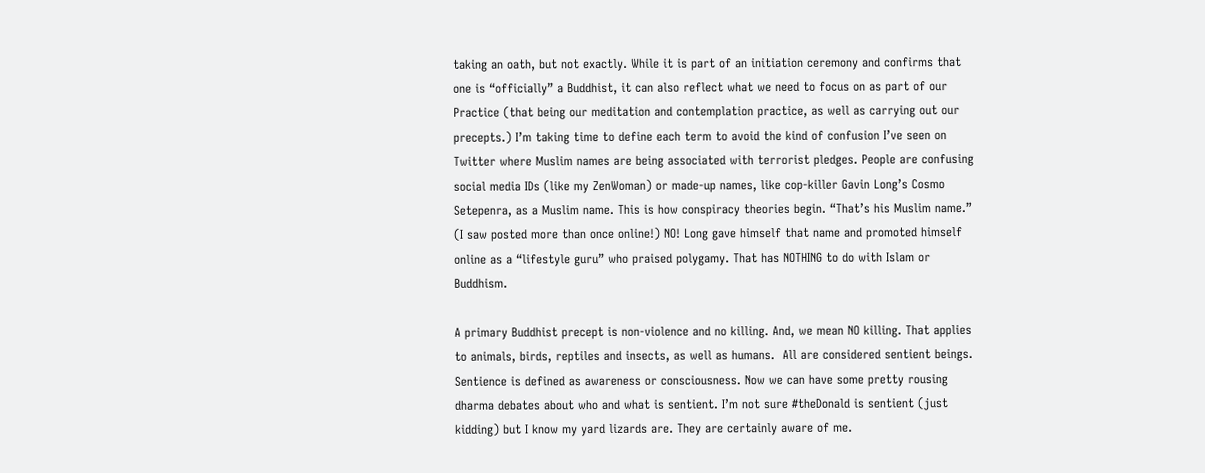taking an oath, but not exactly. While it is part of an initiation ceremony and confirms that one is “officially” a Buddhist, it can also reflect what we need to focus on as part of our Practice (that being our meditation and contemplation practice, as well as carrying out our precepts.) I’m taking time to define each term to avoid the kind of confusion I’ve seen on Twitter where Muslim names are being associated with terrorist pledges. People are confusing social media IDs (like my ZenWoman) or made-up names, like cop-killer Gavin Long’s Cosmo Setepenra, as a Muslim name. This is how conspiracy theories begin. “That’s his Muslim name.” (I saw posted more than once online!) NO! Long gave himself that name and promoted himself online as a “lifestyle guru” who praised polygamy. That has NOTHING to do with Islam or Buddhism.

A primary Buddhist precept is non-violence and no killing. And, we mean NO killing. That applies to animals, birds, reptiles and insects, as well as humans.  All are considered sentient beings. Sentience is defined as awareness or consciousness. Now we can have some pretty rousing dharma debates about who and what is sentient. I’m not sure #theDonald is sentient (just kidding) but I know my yard lizards are. They are certainly aware of me.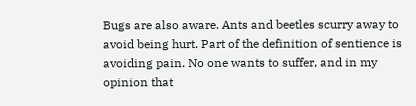Bugs are also aware. Ants and beetles scurry away to avoid being hurt. Part of the definition of sentience is avoiding pain. No one wants to suffer, and in my opinion that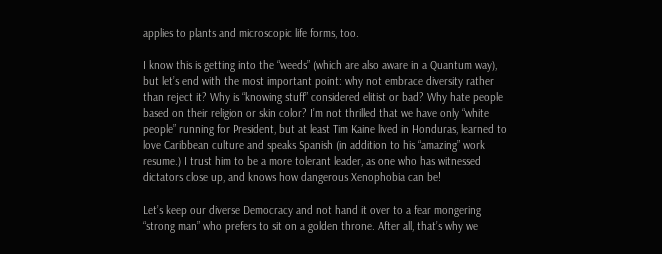applies to plants and microscopic life forms, too.

I know this is getting into the “weeds” (which are also aware in a Quantum way), but let’s end with the most important point: why not embrace diversity rather than reject it? Why is “knowing stuff” considered elitist or bad? Why hate people based on their religion or skin color? I’m not thrilled that we have only “white people” running for President, but at least Tim Kaine lived in Honduras, learned to love Caribbean culture and speaks Spanish (in addition to his “amazing” work resume.) I trust him to be a more tolerant leader, as one who has witnessed dictators close up, and knows how dangerous Xenophobia can be!

Let’s keep our diverse Democracy and not hand it over to a fear mongering “strong man” who prefers to sit on a golden throne. After all, that’s why we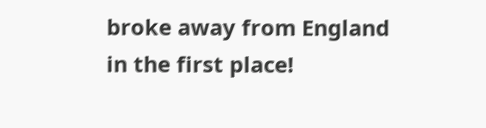broke away from England in the first place!